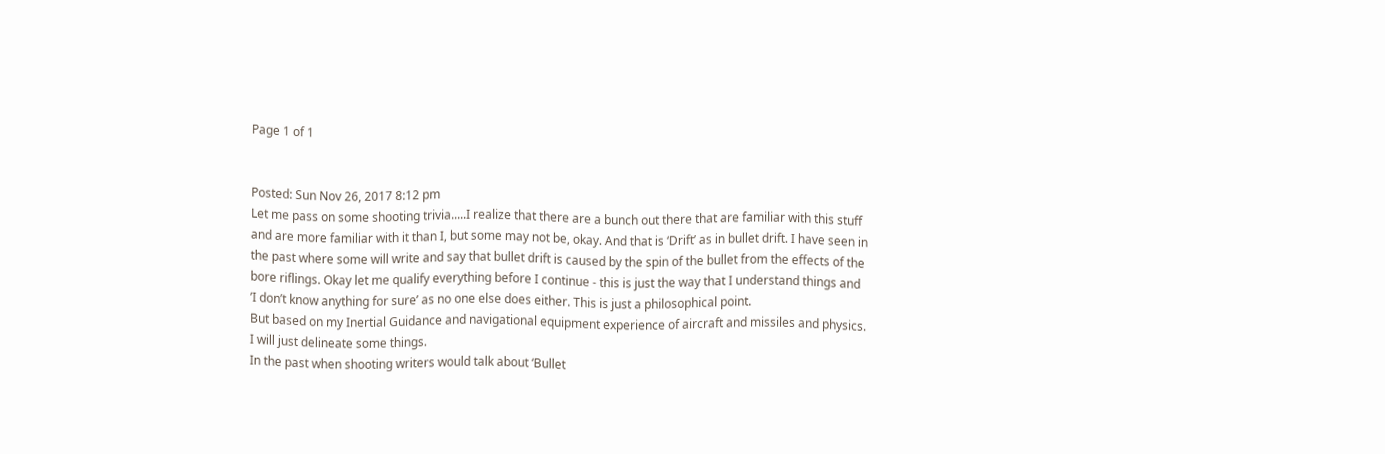Page 1 of 1


Posted: Sun Nov 26, 2017 8:12 pm
Let me pass on some shooting trivia.....I realize that there are a bunch out there that are familiar with this stuff and are more familiar with it than I, but some may not be, okay. And that is ‘Drift’ as in bullet drift. I have seen in the past where some will write and say that bullet drift is caused by the spin of the bullet from the effects of the bore riflings. Okay let me qualify everything before I continue - this is just the way that I understand things and ’I don’t know anything for sure’ as no one else does either. This is just a philosophical point.
But based on my Inertial Guidance and navigational equipment experience of aircraft and missiles and physics. I will just delineate some things.
In the past when shooting writers would talk about ‘Bullet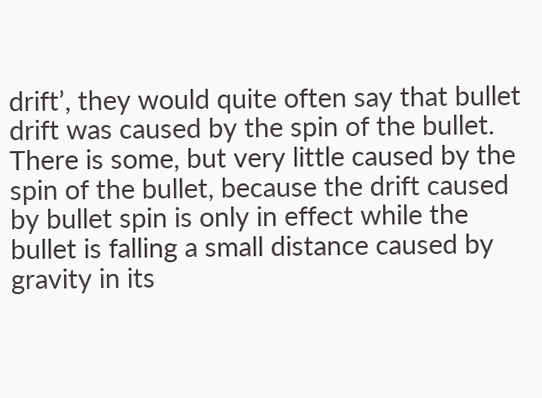drift’, they would quite often say that bullet drift was caused by the spin of the bullet. There is some, but very little caused by the spin of the bullet, because the drift caused by bullet spin is only in effect while the bullet is falling a small distance caused by gravity in its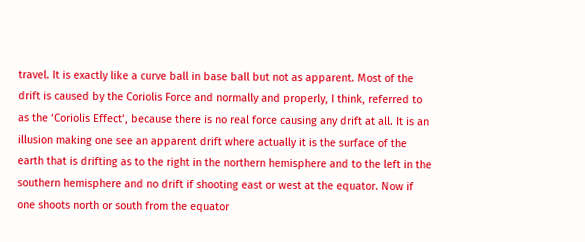travel. It is exactly like a curve ball in base ball but not as apparent. Most of the drift is caused by the Coriolis Force and normally and properly, I think, referred to as the ‘Coriolis Effect’, because there is no real force causing any drift at all. It is an illusion making one see an apparent drift where actually it is the surface of the earth that is drifting as to the right in the northern hemisphere and to the left in the southern hemisphere and no drift if shooting east or west at the equator. Now if one shoots north or south from the equator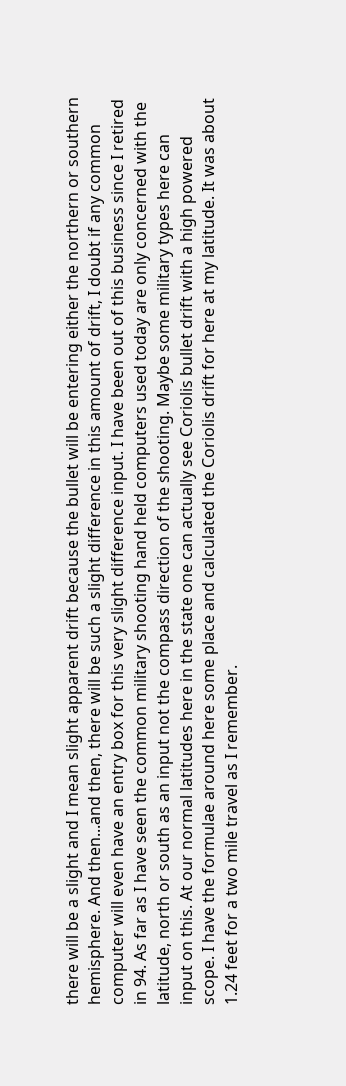there will be a slight and I mean slight apparent drift because the bullet will be entering either the northern or southern hemisphere. And then...and then, there will be such a slight difference in this amount of drift, I doubt if any common computer will even have an entry box for this very slight difference input. I have been out of this business since I retired in 94. As far as I have seen the common military shooting hand held computers used today are only concerned with the latitude, north or south as an input not the compass direction of the shooting. Maybe some military types here can input on this. At our normal latitudes here in the state one can actually see Coriolis bullet drift with a high powered scope. I have the formulae around here some place and calculated the Coriolis drift for here at my latitude. It was about 1.24 feet for a two mile travel as I remember.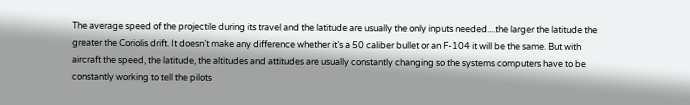The average speed of the projectile during its travel and the latitude are usually the only inputs needed....the larger the latitude the greater the Coriolis drift. It doesn’t make any difference whether it’s a 50 caliber bullet or an F-104 it will be the same. But with aircraft the speed, the latitude, the altitudes and attitudes are usually constantly changing so the systems computers have to be constantly working to tell the pilots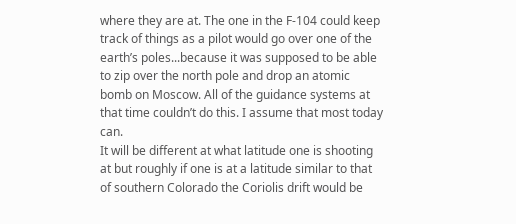where they are at. The one in the F-104 could keep track of things as a pilot would go over one of the earth’s poles...because it was supposed to be able to zip over the north pole and drop an atomic bomb on Moscow. All of the guidance systems at that time couldn’t do this. I assume that most today can.
It will be different at what latitude one is shooting at but roughly if one is at a latitude similar to that of southern Colorado the Coriolis drift would be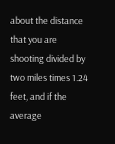about the distance that you are shooting divided by two miles times 1.24 feet, and if the average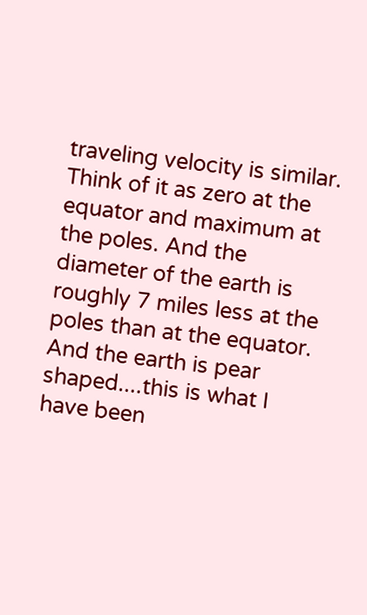traveling velocity is similar. Think of it as zero at the equator and maximum at the poles. And the diameter of the earth is roughly 7 miles less at the poles than at the equator. And the earth is pear shaped....this is what I have been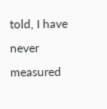told, I have never measured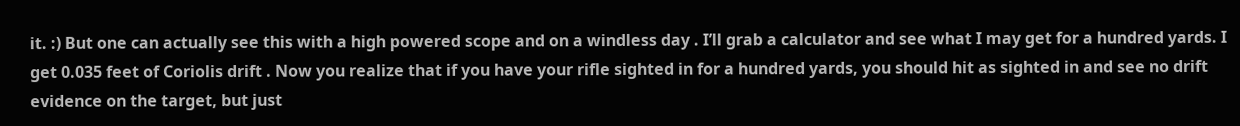it. :) But one can actually see this with a high powered scope and on a windless day . I’ll grab a calculator and see what I may get for a hundred yards. I get 0.035 feet of Coriolis drift . Now you realize that if you have your rifle sighted in for a hundred yards, you should hit as sighted in and see no drift evidence on the target, but just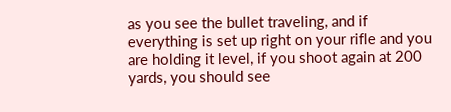as you see the bullet traveling, and if everything is set up right on your rifle and you are holding it level, if you shoot again at 200 yards, you should see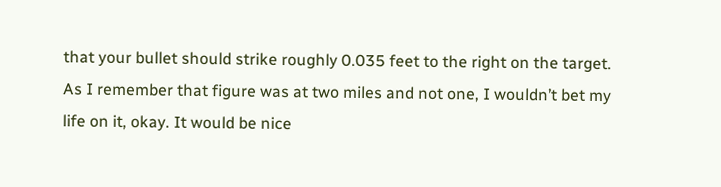that your bullet should strike roughly 0.035 feet to the right on the target. As I remember that figure was at two miles and not one, I wouldn’t bet my life on it, okay. It would be nice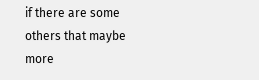if there are some others that maybe more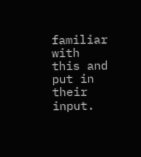familiar with this and put in their input.